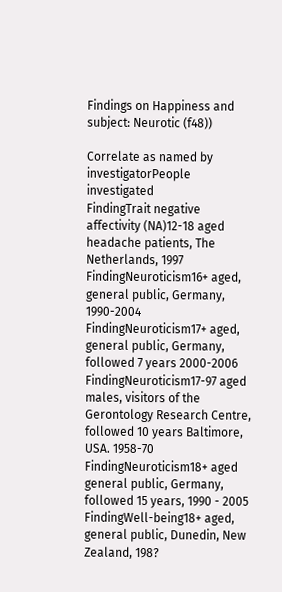Findings on Happiness and subject: Neurotic (f48))

Correlate as named by investigatorPeople investigated
FindingTrait negative affectivity (NA)12-18 aged headache patients, The Netherlands, 1997
FindingNeuroticism16+ aged, general public, Germany, 1990-2004
FindingNeuroticism17+ aged, general public, Germany, followed 7 years 2000-2006
FindingNeuroticism17-97 aged males, visitors of the Gerontology Research Centre, followed 10 years Baltimore, USA. 1958-70
FindingNeuroticism18+ aged general public, Germany, followed 15 years, 1990 - 2005
FindingWell-being18+ aged, general public, Dunedin, New Zealand, 198?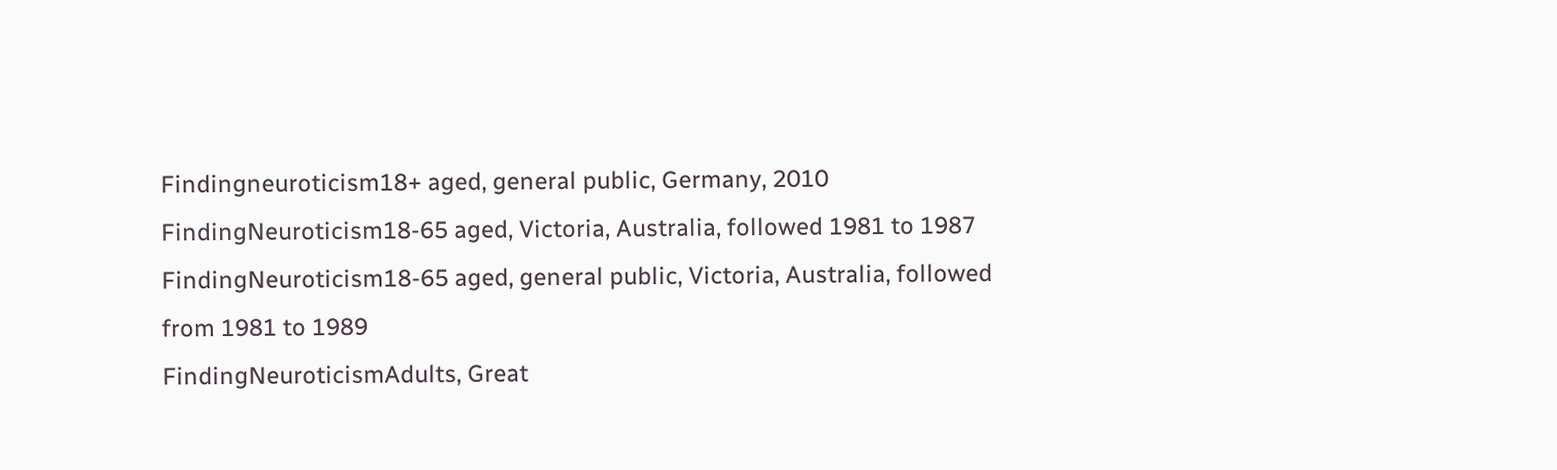Findingneuroticism18+ aged, general public, Germany, 2010
FindingNeuroticism18-65 aged, Victoria, Australia, followed 1981 to 1987
FindingNeuroticism18-65 aged, general public, Victoria, Australia, followed from 1981 to 1989
FindingNeuroticismAdults, Great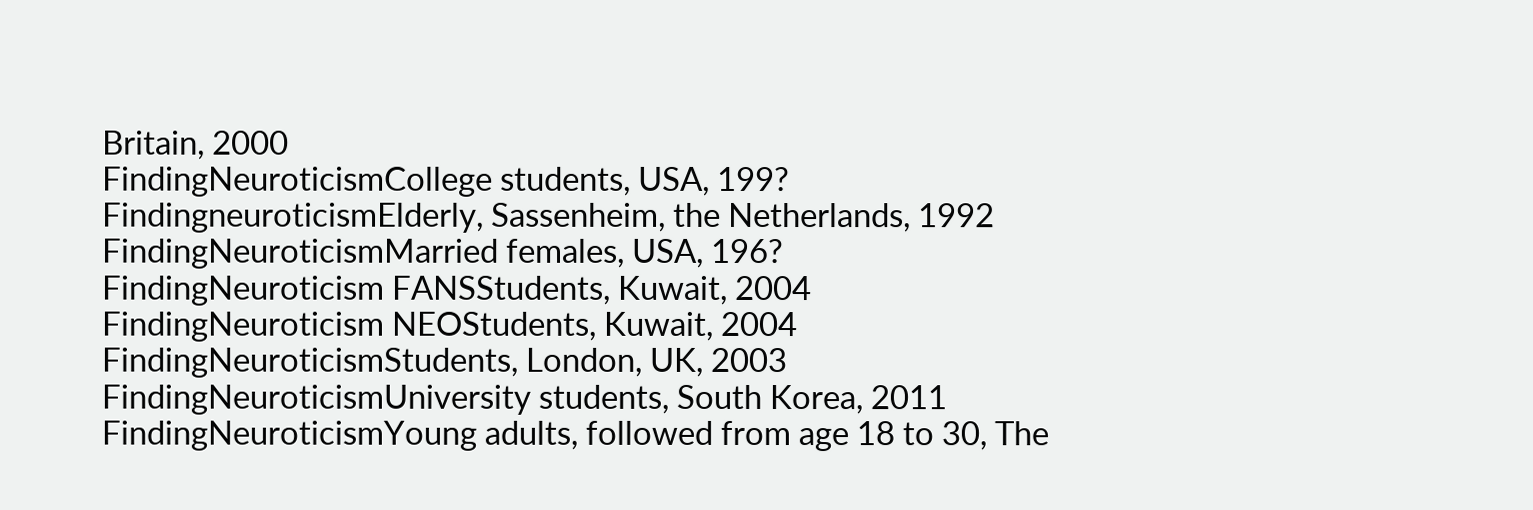Britain, 2000
FindingNeuroticismCollege students, USA, 199?
FindingneuroticismElderly, Sassenheim, the Netherlands, 1992
FindingNeuroticismMarried females, USA, 196?
FindingNeuroticism FANSStudents, Kuwait, 2004
FindingNeuroticism NEOStudents, Kuwait, 2004
FindingNeuroticismStudents, London, UK, 2003
FindingNeuroticismUniversity students, South Korea, 2011
FindingNeuroticismYoung adults, followed from age 18 to 30, The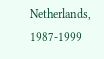Netherlands, 1987-1999